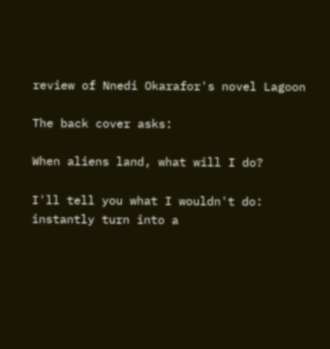review of Nnedi Okarafor's novel Lagoon

The back cover asks:

When aliens land, what will I do?

I'll tell you what I wouldn't do: instantly turn into a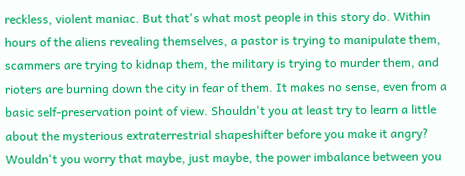reckless, violent maniac. But that's what most people in this story do. Within hours of the aliens revealing themselves, a pastor is trying to manipulate them, scammers are trying to kidnap them, the military is trying to murder them, and rioters are burning down the city in fear of them. It makes no sense, even from a basic self-preservation point of view. Shouldn't you at least try to learn a little about the mysterious extraterrestrial shapeshifter before you make it angry? Wouldn't you worry that maybe, just maybe, the power imbalance between you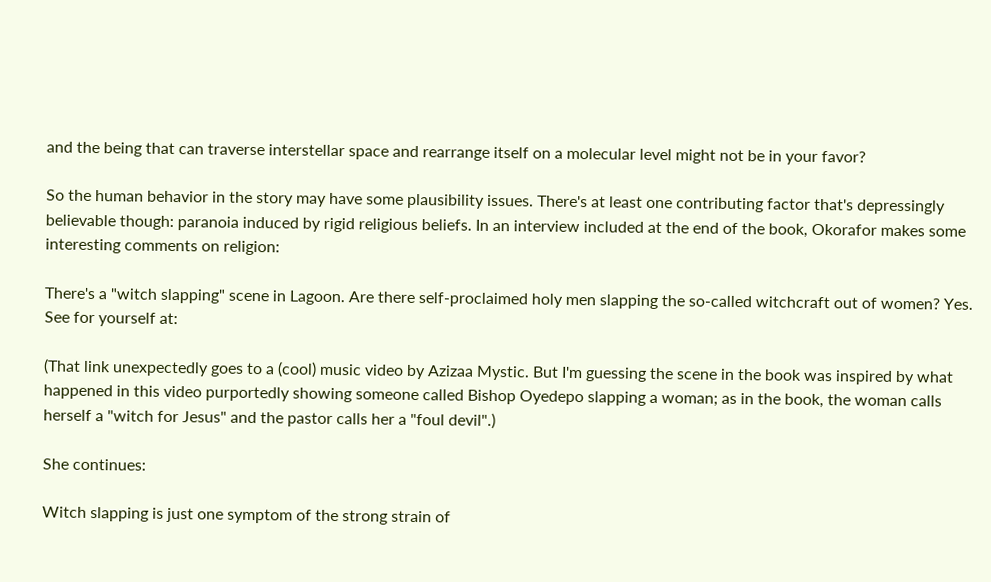and the being that can traverse interstellar space and rearrange itself on a molecular level might not be in your favor?

So the human behavior in the story may have some plausibility issues. There's at least one contributing factor that's depressingly believable though: paranoia induced by rigid religious beliefs. In an interview included at the end of the book, Okorafor makes some interesting comments on religion:

There's a "witch slapping" scene in Lagoon. Are there self-proclaimed holy men slapping the so-called witchcraft out of women? Yes. See for yourself at:

(That link unexpectedly goes to a (cool) music video by Azizaa Mystic. But I'm guessing the scene in the book was inspired by what happened in this video purportedly showing someone called Bishop Oyedepo slapping a woman; as in the book, the woman calls herself a "witch for Jesus" and the pastor calls her a "foul devil".)

She continues:

Witch slapping is just one symptom of the strong strain of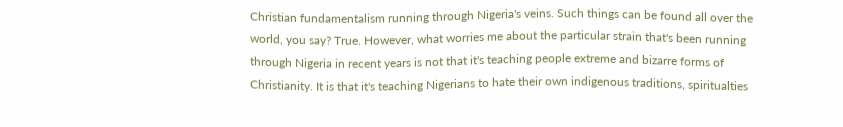Christian fundamentalism running through Nigeria's veins. Such things can be found all over the world, you say? True. However, what worries me about the particular strain that's been running through Nigeria in recent years is not that it's teaching people extreme and bizarre forms of Christianity. It is that it's teaching Nigerians to hate their own indigenous traditions, spiritualties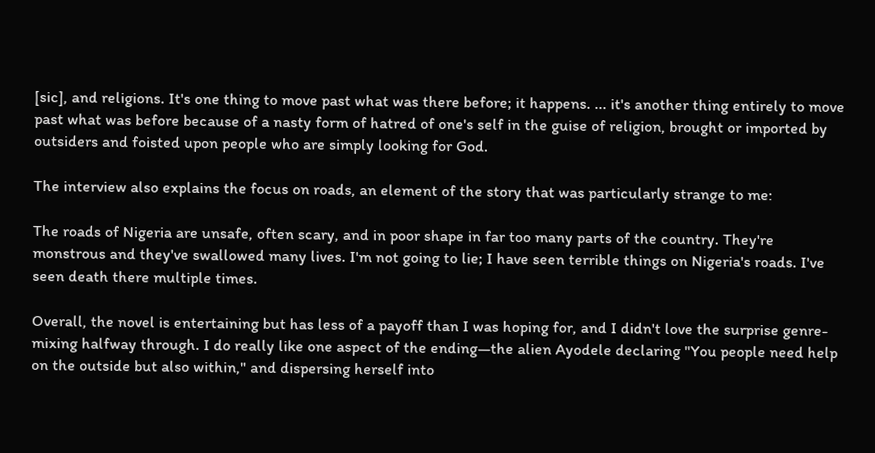[sic], and religions. It's one thing to move past what was there before; it happens. ... it's another thing entirely to move past what was before because of a nasty form of hatred of one's self in the guise of religion, brought or imported by outsiders and foisted upon people who are simply looking for God.

The interview also explains the focus on roads, an element of the story that was particularly strange to me:

The roads of Nigeria are unsafe, often scary, and in poor shape in far too many parts of the country. They're monstrous and they've swallowed many lives. I'm not going to lie; I have seen terrible things on Nigeria's roads. I've seen death there multiple times.

Overall, the novel is entertaining but has less of a payoff than I was hoping for, and I didn't love the surprise genre-mixing halfway through. I do really like one aspect of the ending—the alien Ayodele declaring "You people need help on the outside but also within," and dispersing herself into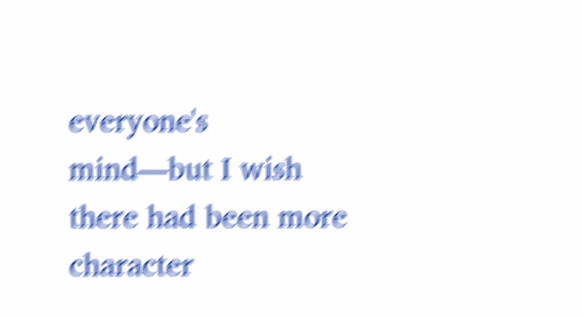everyone's mind—but I wish there had been more character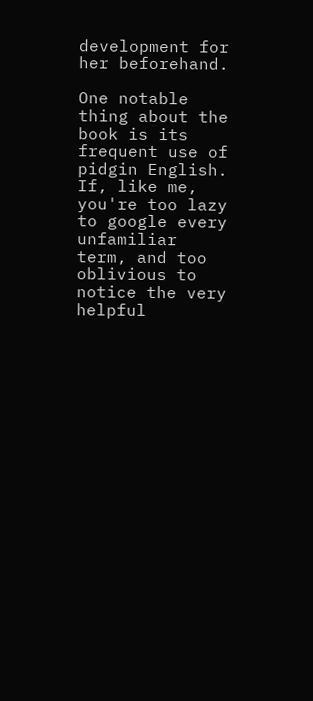development for her beforehand.

One notable thing about the book is its frequent use of pidgin English. If, like me, you're too lazy to google every unfamiliar term, and too oblivious to notice the very helpful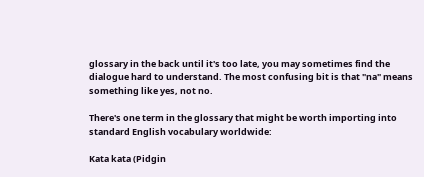glossary in the back until it's too late, you may sometimes find the dialogue hard to understand. The most confusing bit is that "na" means something like yes, not no.

There's one term in the glossary that might be worth importing into standard English vocabulary worldwide:

Kata kata (Pidgin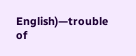English)—trouble of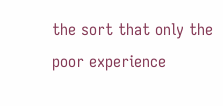the sort that only the poor experience